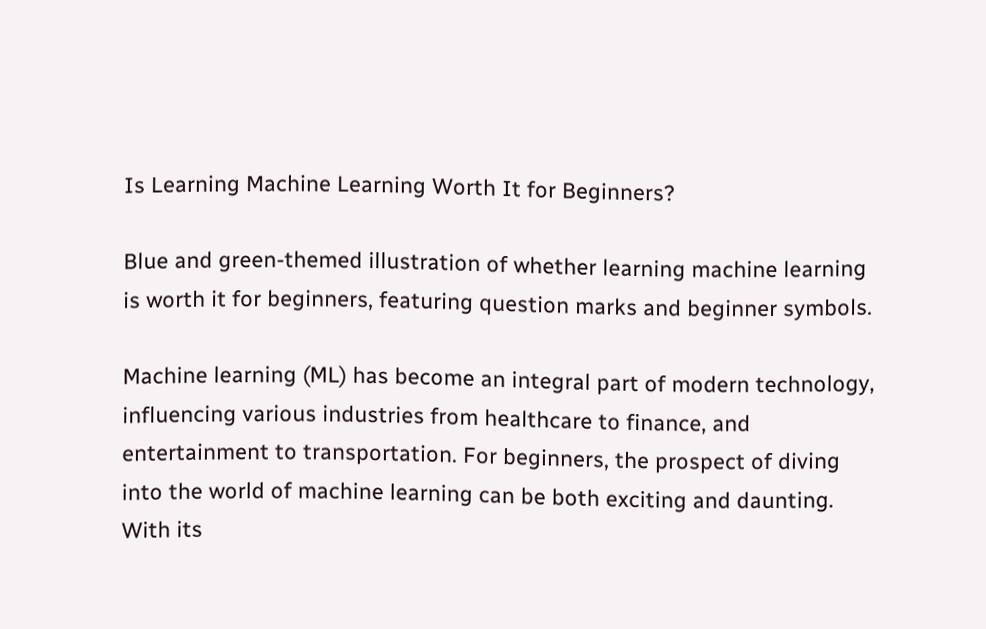Is Learning Machine Learning Worth It for Beginners?

Blue and green-themed illustration of whether learning machine learning is worth it for beginners, featuring question marks and beginner symbols.

Machine learning (ML) has become an integral part of modern technology, influencing various industries from healthcare to finance, and entertainment to transportation. For beginners, the prospect of diving into the world of machine learning can be both exciting and daunting. With its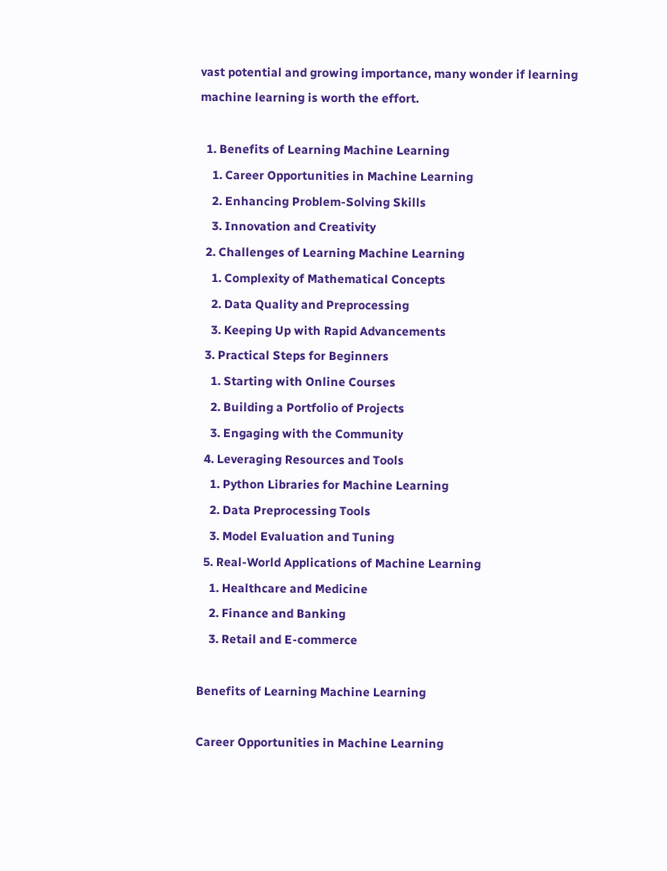vast potential and growing importance, many wonder if learning machine learning is worth the effort.

  1. Benefits of Learning Machine Learning
    1. Career Opportunities in Machine Learning
    2. Enhancing Problem-Solving Skills
    3. Innovation and Creativity
  2. Challenges of Learning Machine Learning
    1. Complexity of Mathematical Concepts
    2. Data Quality and Preprocessing
    3. Keeping Up with Rapid Advancements
  3. Practical Steps for Beginners
    1. Starting with Online Courses
    2. Building a Portfolio of Projects
    3. Engaging with the Community
  4. Leveraging Resources and Tools
    1. Python Libraries for Machine Learning
    2. Data Preprocessing Tools
    3. Model Evaluation and Tuning
  5. Real-World Applications of Machine Learning
    1. Healthcare and Medicine
    2. Finance and Banking
    3. Retail and E-commerce

Benefits of Learning Machine Learning

Career Opportunities in Machine Learning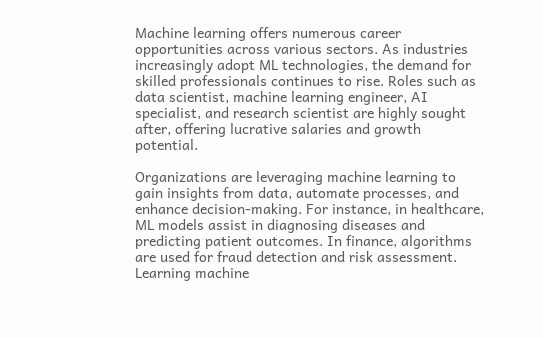Machine learning offers numerous career opportunities across various sectors. As industries increasingly adopt ML technologies, the demand for skilled professionals continues to rise. Roles such as data scientist, machine learning engineer, AI specialist, and research scientist are highly sought after, offering lucrative salaries and growth potential.

Organizations are leveraging machine learning to gain insights from data, automate processes, and enhance decision-making. For instance, in healthcare, ML models assist in diagnosing diseases and predicting patient outcomes. In finance, algorithms are used for fraud detection and risk assessment. Learning machine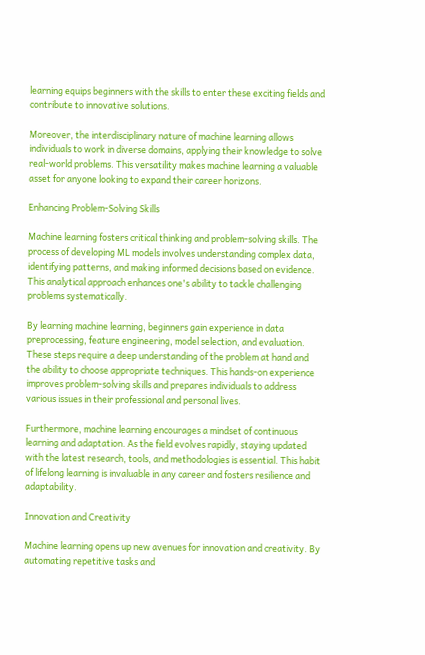learning equips beginners with the skills to enter these exciting fields and contribute to innovative solutions.

Moreover, the interdisciplinary nature of machine learning allows individuals to work in diverse domains, applying their knowledge to solve real-world problems. This versatility makes machine learning a valuable asset for anyone looking to expand their career horizons.

Enhancing Problem-Solving Skills

Machine learning fosters critical thinking and problem-solving skills. The process of developing ML models involves understanding complex data, identifying patterns, and making informed decisions based on evidence. This analytical approach enhances one's ability to tackle challenging problems systematically.

By learning machine learning, beginners gain experience in data preprocessing, feature engineering, model selection, and evaluation. These steps require a deep understanding of the problem at hand and the ability to choose appropriate techniques. This hands-on experience improves problem-solving skills and prepares individuals to address various issues in their professional and personal lives.

Furthermore, machine learning encourages a mindset of continuous learning and adaptation. As the field evolves rapidly, staying updated with the latest research, tools, and methodologies is essential. This habit of lifelong learning is invaluable in any career and fosters resilience and adaptability.

Innovation and Creativity

Machine learning opens up new avenues for innovation and creativity. By automating repetitive tasks and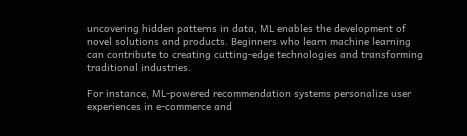uncovering hidden patterns in data, ML enables the development of novel solutions and products. Beginners who learn machine learning can contribute to creating cutting-edge technologies and transforming traditional industries.

For instance, ML-powered recommendation systems personalize user experiences in e-commerce and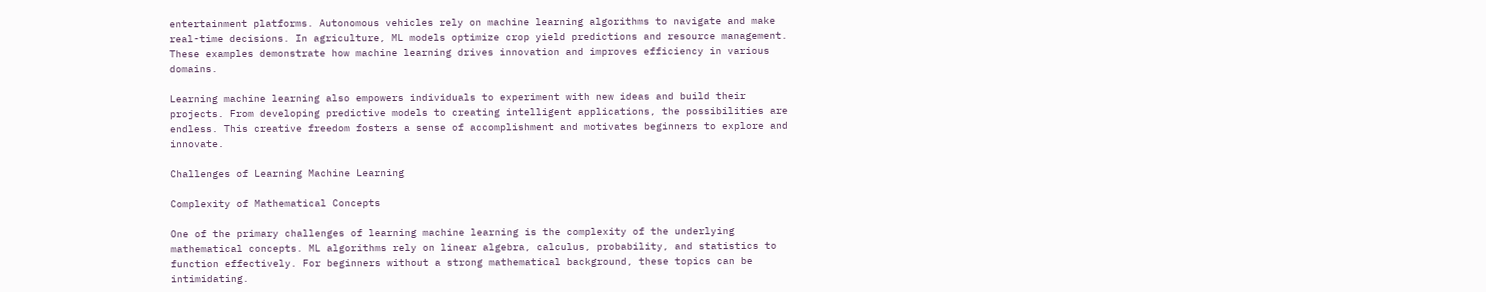entertainment platforms. Autonomous vehicles rely on machine learning algorithms to navigate and make real-time decisions. In agriculture, ML models optimize crop yield predictions and resource management. These examples demonstrate how machine learning drives innovation and improves efficiency in various domains.

Learning machine learning also empowers individuals to experiment with new ideas and build their projects. From developing predictive models to creating intelligent applications, the possibilities are endless. This creative freedom fosters a sense of accomplishment and motivates beginners to explore and innovate.

Challenges of Learning Machine Learning

Complexity of Mathematical Concepts

One of the primary challenges of learning machine learning is the complexity of the underlying mathematical concepts. ML algorithms rely on linear algebra, calculus, probability, and statistics to function effectively. For beginners without a strong mathematical background, these topics can be intimidating.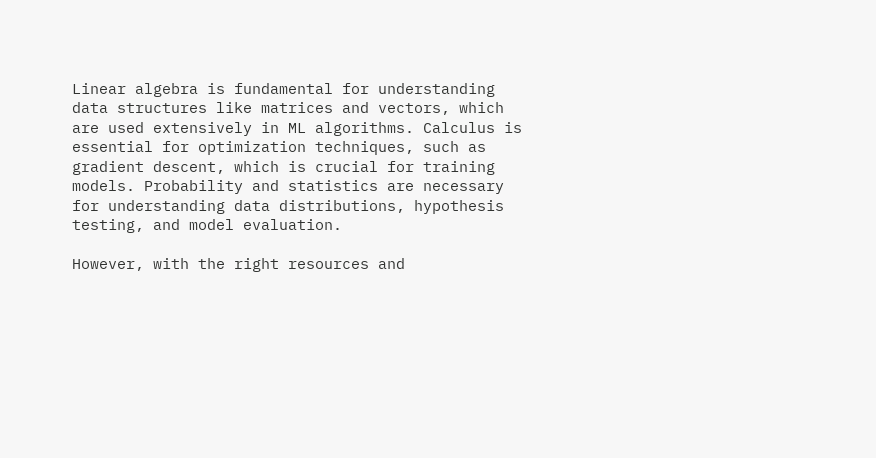Linear algebra is fundamental for understanding data structures like matrices and vectors, which are used extensively in ML algorithms. Calculus is essential for optimization techniques, such as gradient descent, which is crucial for training models. Probability and statistics are necessary for understanding data distributions, hypothesis testing, and model evaluation.

However, with the right resources and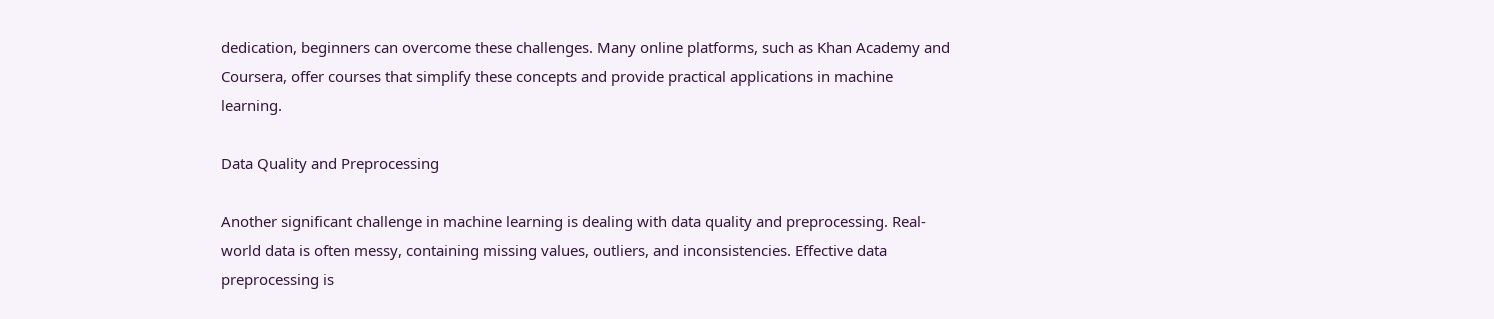dedication, beginners can overcome these challenges. Many online platforms, such as Khan Academy and Coursera, offer courses that simplify these concepts and provide practical applications in machine learning.

Data Quality and Preprocessing

Another significant challenge in machine learning is dealing with data quality and preprocessing. Real-world data is often messy, containing missing values, outliers, and inconsistencies. Effective data preprocessing is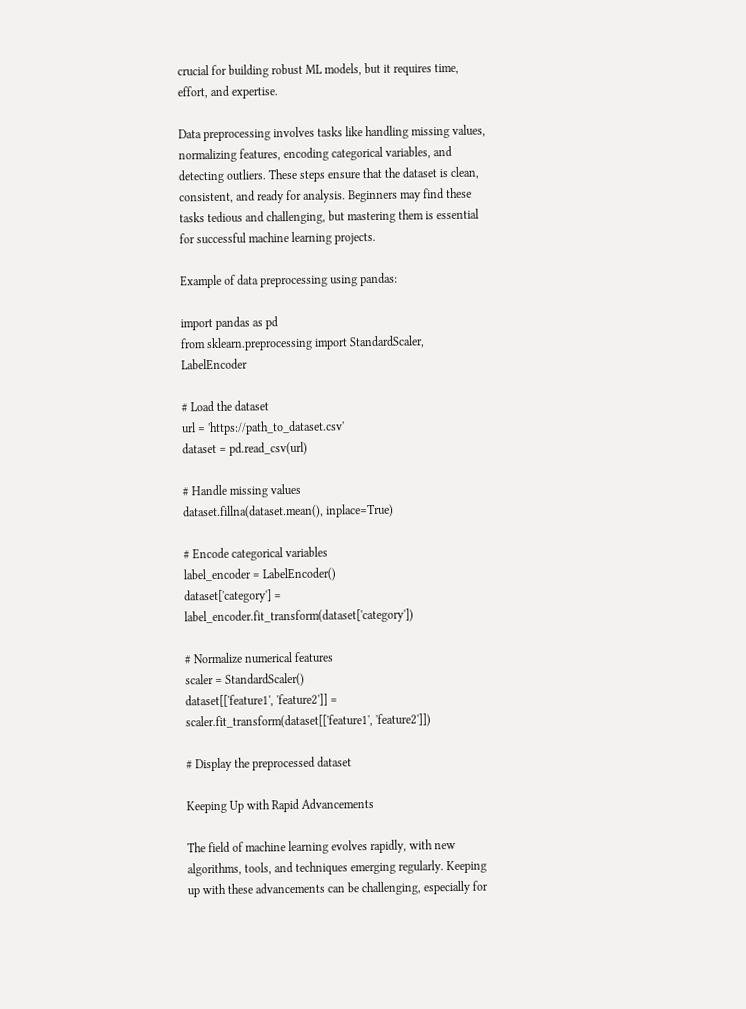crucial for building robust ML models, but it requires time, effort, and expertise.

Data preprocessing involves tasks like handling missing values, normalizing features, encoding categorical variables, and detecting outliers. These steps ensure that the dataset is clean, consistent, and ready for analysis. Beginners may find these tasks tedious and challenging, but mastering them is essential for successful machine learning projects.

Example of data preprocessing using pandas:

import pandas as pd
from sklearn.preprocessing import StandardScaler, LabelEncoder

# Load the dataset
url = 'https://path_to_dataset.csv'
dataset = pd.read_csv(url)

# Handle missing values
dataset.fillna(dataset.mean(), inplace=True)

# Encode categorical variables
label_encoder = LabelEncoder()
dataset['category'] = label_encoder.fit_transform(dataset['category'])

# Normalize numerical features
scaler = StandardScaler()
dataset[['feature1', 'feature2']] = scaler.fit_transform(dataset[['feature1', 'feature2']])

# Display the preprocessed dataset

Keeping Up with Rapid Advancements

The field of machine learning evolves rapidly, with new algorithms, tools, and techniques emerging regularly. Keeping up with these advancements can be challenging, especially for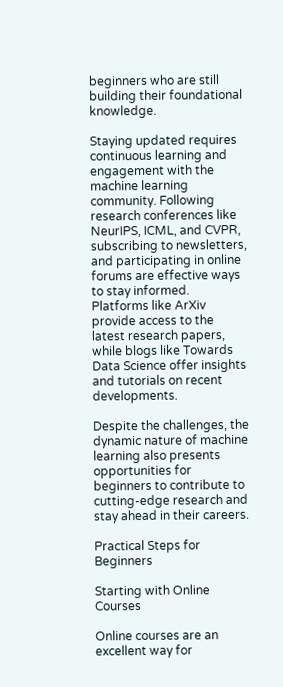beginners who are still building their foundational knowledge.

Staying updated requires continuous learning and engagement with the machine learning community. Following research conferences like NeurIPS, ICML, and CVPR, subscribing to newsletters, and participating in online forums are effective ways to stay informed. Platforms like ArXiv provide access to the latest research papers, while blogs like Towards Data Science offer insights and tutorials on recent developments.

Despite the challenges, the dynamic nature of machine learning also presents opportunities for beginners to contribute to cutting-edge research and stay ahead in their careers.

Practical Steps for Beginners

Starting with Online Courses

Online courses are an excellent way for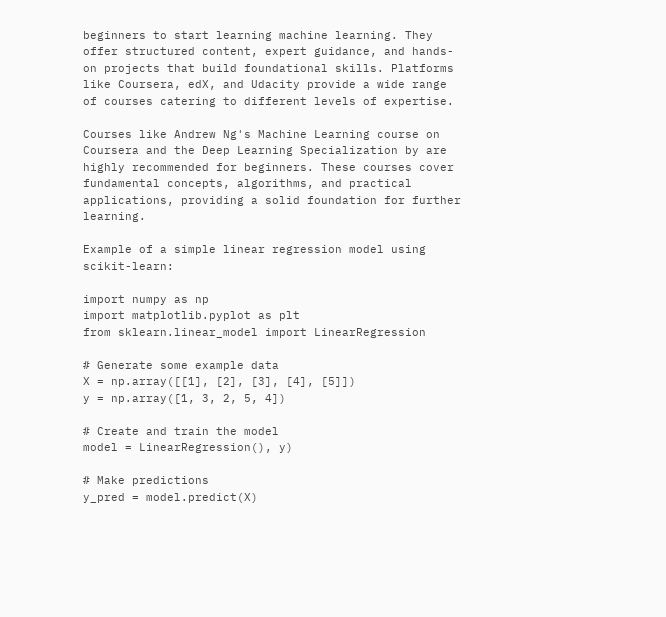beginners to start learning machine learning. They offer structured content, expert guidance, and hands-on projects that build foundational skills. Platforms like Coursera, edX, and Udacity provide a wide range of courses catering to different levels of expertise.

Courses like Andrew Ng's Machine Learning course on Coursera and the Deep Learning Specialization by are highly recommended for beginners. These courses cover fundamental concepts, algorithms, and practical applications, providing a solid foundation for further learning.

Example of a simple linear regression model using scikit-learn:

import numpy as np
import matplotlib.pyplot as plt
from sklearn.linear_model import LinearRegression

# Generate some example data
X = np.array([[1], [2], [3], [4], [5]])
y = np.array([1, 3, 2, 5, 4])

# Create and train the model
model = LinearRegression(), y)

# Make predictions
y_pred = model.predict(X)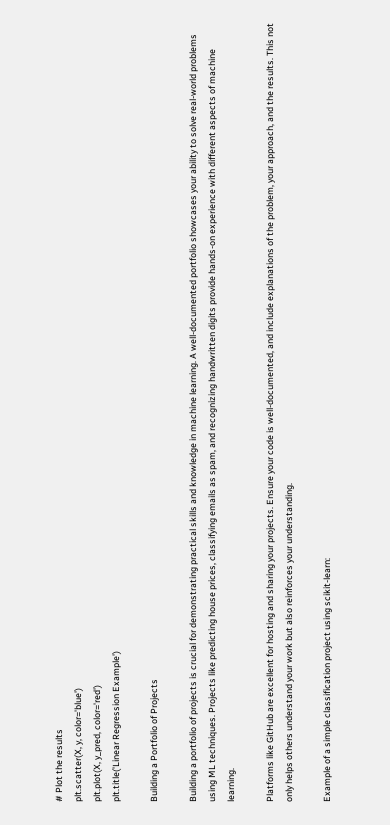# Plot the results
plt.scatter(X, y, color='blue')
plt.plot(X, y_pred, color='red')
plt.title('Linear Regression Example')

Building a Portfolio of Projects

Building a portfolio of projects is crucial for demonstrating practical skills and knowledge in machine learning. A well-documented portfolio showcases your ability to solve real-world problems using ML techniques. Projects like predicting house prices, classifying emails as spam, and recognizing handwritten digits provide hands-on experience with different aspects of machine learning.

Platforms like GitHub are excellent for hosting and sharing your projects. Ensure your code is well-documented, and include explanations of the problem, your approach, and the results. This not only helps others understand your work but also reinforces your understanding.

Example of a simple classification project using scikit-learn: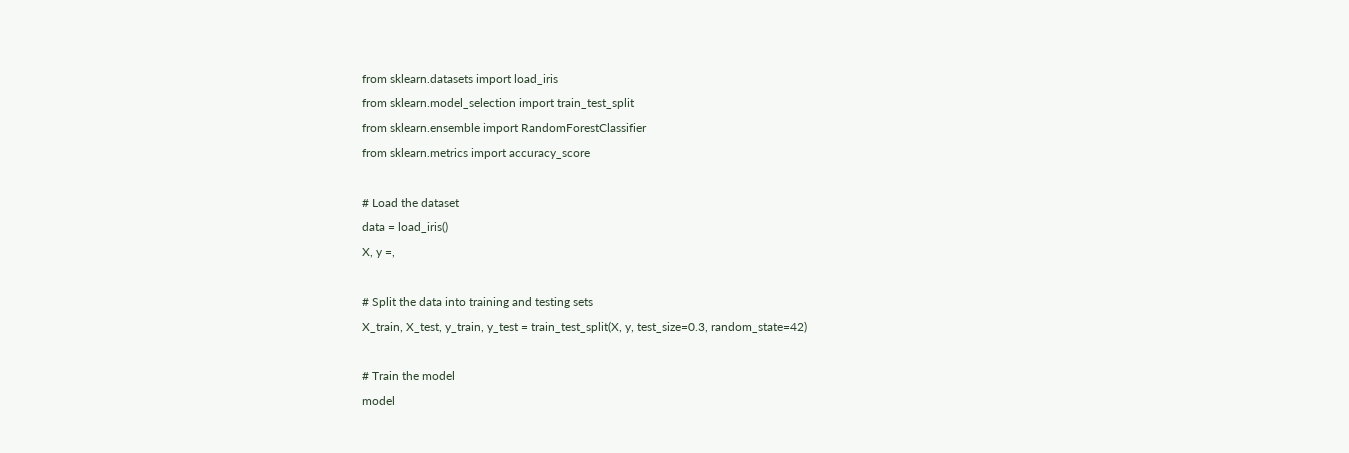from sklearn.datasets import load_iris
from sklearn.model_selection import train_test_split
from sklearn.ensemble import RandomForestClassifier
from sklearn.metrics import accuracy_score

# Load the dataset
data = load_iris()
X, y =,

# Split the data into training and testing sets
X_train, X_test, y_train, y_test = train_test_split(X, y, test_size=0.3, random_state=42)

# Train the model
model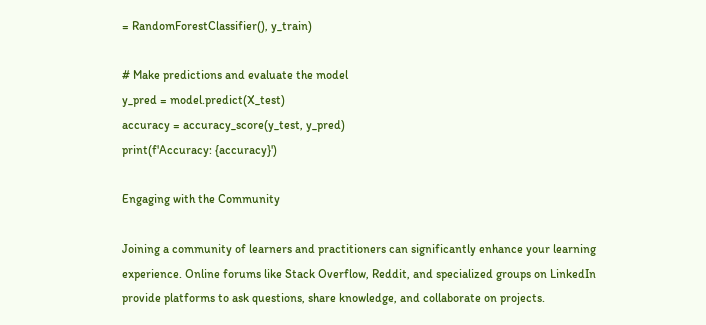= RandomForestClassifier(), y_train)

# Make predictions and evaluate the model
y_pred = model.predict(X_test)
accuracy = accuracy_score(y_test, y_pred)
print(f'Accuracy: {accuracy}')

Engaging with the Community

Joining a community of learners and practitioners can significantly enhance your learning experience. Online forums like Stack Overflow, Reddit, and specialized groups on LinkedIn provide platforms to ask questions, share knowledge, and collaborate on projects.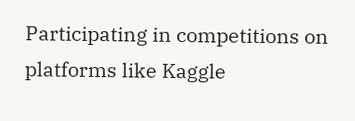Participating in competitions on platforms like Kaggle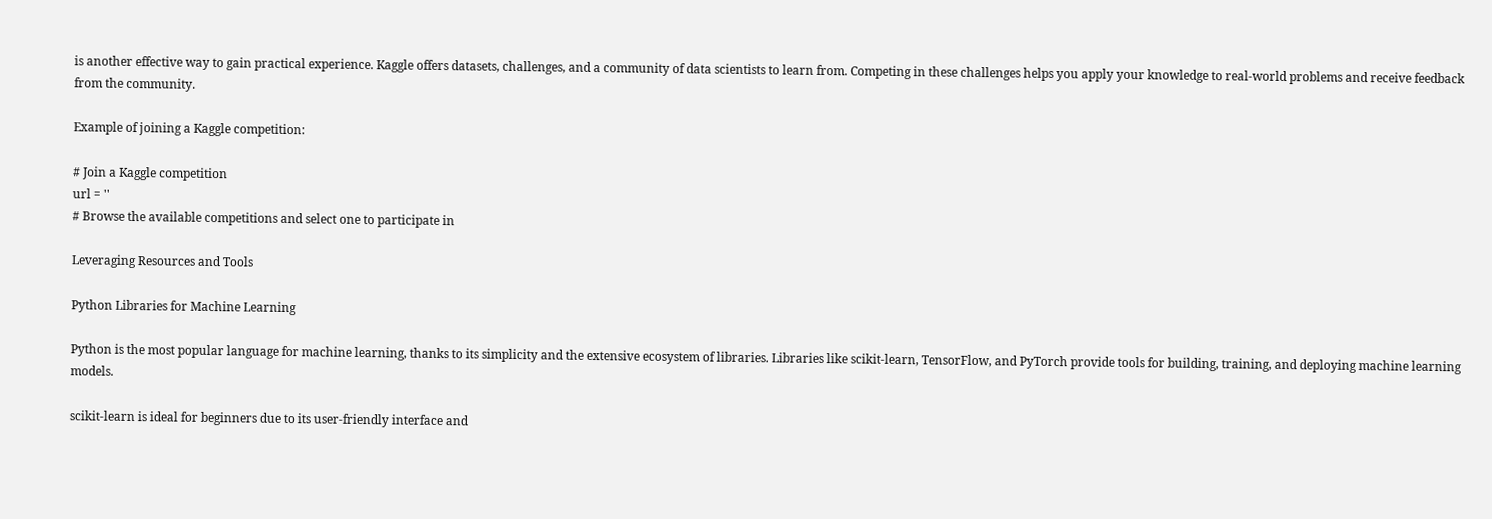is another effective way to gain practical experience. Kaggle offers datasets, challenges, and a community of data scientists to learn from. Competing in these challenges helps you apply your knowledge to real-world problems and receive feedback from the community.

Example of joining a Kaggle competition:

# Join a Kaggle competition
url = ''
# Browse the available competitions and select one to participate in

Leveraging Resources and Tools

Python Libraries for Machine Learning

Python is the most popular language for machine learning, thanks to its simplicity and the extensive ecosystem of libraries. Libraries like scikit-learn, TensorFlow, and PyTorch provide tools for building, training, and deploying machine learning models.

scikit-learn is ideal for beginners due to its user-friendly interface and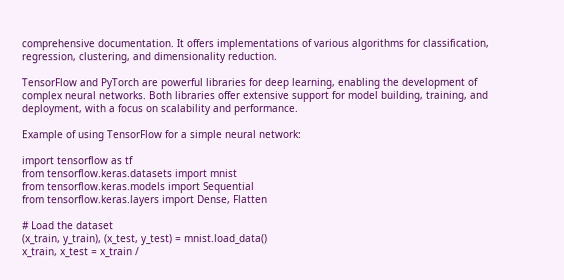comprehensive documentation. It offers implementations of various algorithms for classification, regression, clustering, and dimensionality reduction.

TensorFlow and PyTorch are powerful libraries for deep learning, enabling the development of complex neural networks. Both libraries offer extensive support for model building, training, and deployment, with a focus on scalability and performance.

Example of using TensorFlow for a simple neural network:

import tensorflow as tf
from tensorflow.keras.datasets import mnist
from tensorflow.keras.models import Sequential
from tensorflow.keras.layers import Dense, Flatten

# Load the dataset
(x_train, y_train), (x_test, y_test) = mnist.load_data()
x_train, x_test = x_train /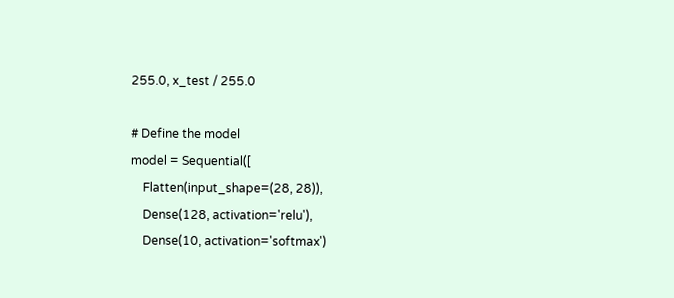255.0, x_test / 255.0

# Define the model
model = Sequential([
    Flatten(input_shape=(28, 28)),
    Dense(128, activation='relu'),
    Dense(10, activation='softmax')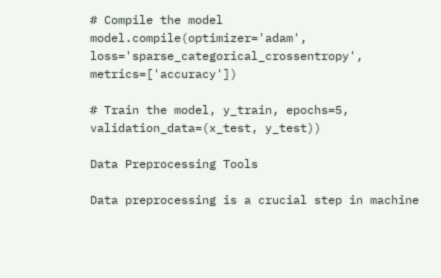# Compile the model
model.compile(optimizer='adam', loss='sparse_categorical_crossentropy', metrics=['accuracy'])

# Train the model, y_train, epochs=5, validation_data=(x_test, y_test))

Data Preprocessing Tools

Data preprocessing is a crucial step in machine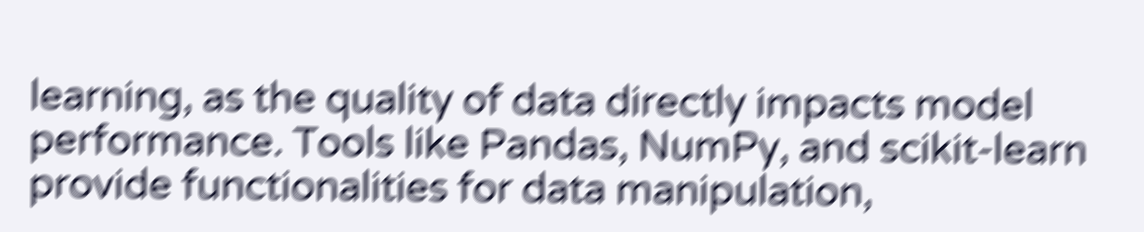learning, as the quality of data directly impacts model performance. Tools like Pandas, NumPy, and scikit-learn provide functionalities for data manipulation,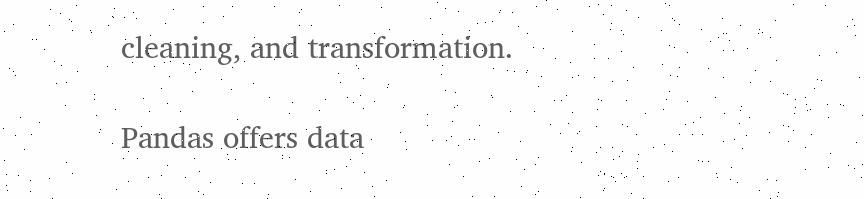cleaning, and transformation.

Pandas offers data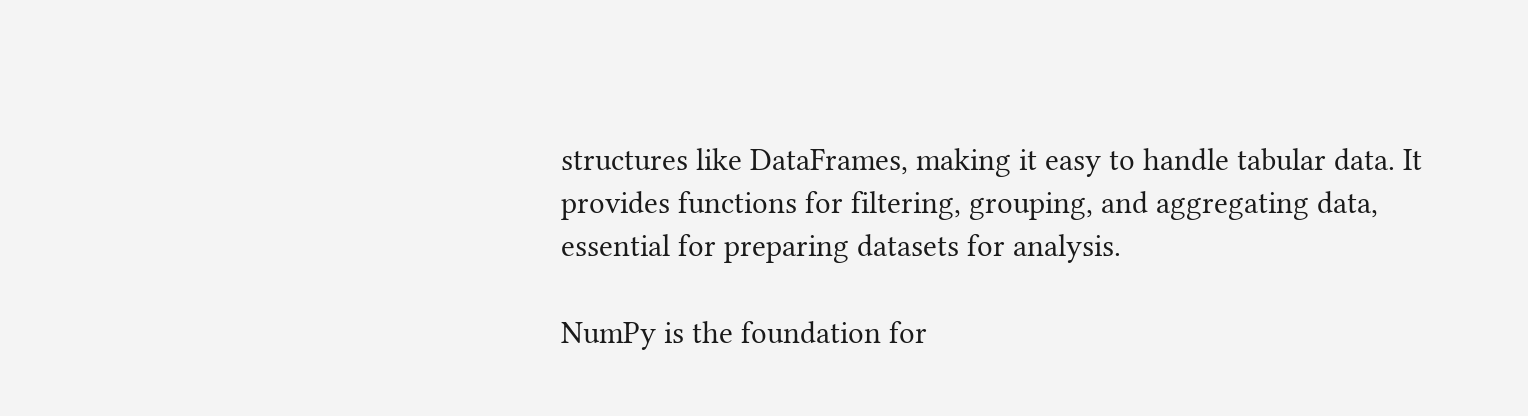structures like DataFrames, making it easy to handle tabular data. It provides functions for filtering, grouping, and aggregating data, essential for preparing datasets for analysis.

NumPy is the foundation for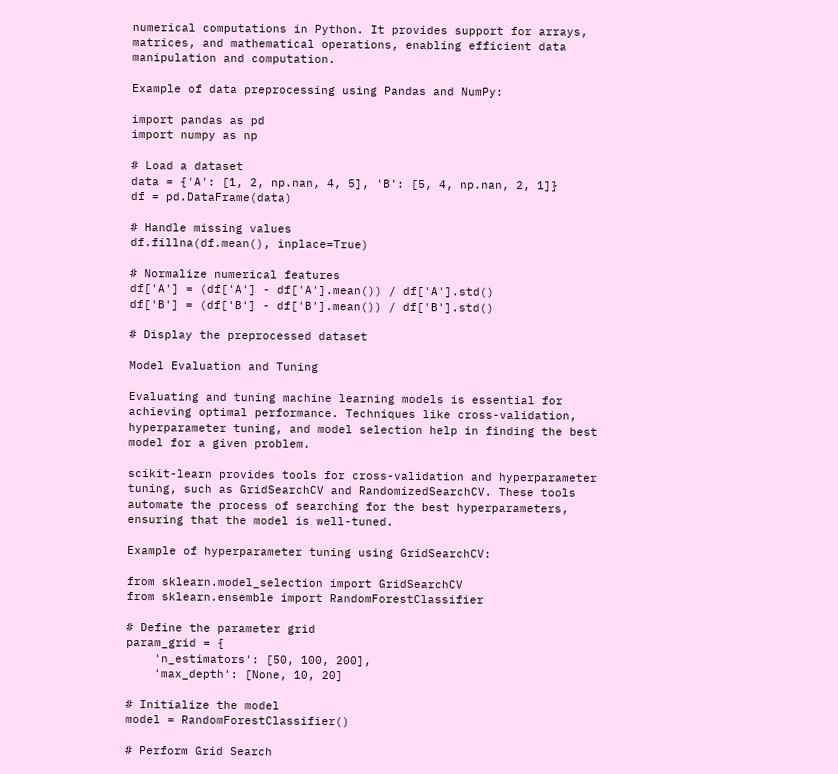numerical computations in Python. It provides support for arrays, matrices, and mathematical operations, enabling efficient data manipulation and computation.

Example of data preprocessing using Pandas and NumPy:

import pandas as pd
import numpy as np

# Load a dataset
data = {'A': [1, 2, np.nan, 4, 5], 'B': [5, 4, np.nan, 2, 1]}
df = pd.DataFrame(data)

# Handle missing values
df.fillna(df.mean(), inplace=True)

# Normalize numerical features
df['A'] = (df['A'] - df['A'].mean()) / df['A'].std()
df['B'] = (df['B'] - df['B'].mean()) / df['B'].std()

# Display the preprocessed dataset

Model Evaluation and Tuning

Evaluating and tuning machine learning models is essential for achieving optimal performance. Techniques like cross-validation, hyperparameter tuning, and model selection help in finding the best model for a given problem.

scikit-learn provides tools for cross-validation and hyperparameter tuning, such as GridSearchCV and RandomizedSearchCV. These tools automate the process of searching for the best hyperparameters, ensuring that the model is well-tuned.

Example of hyperparameter tuning using GridSearchCV:

from sklearn.model_selection import GridSearchCV
from sklearn.ensemble import RandomForestClassifier

# Define the parameter grid
param_grid = {
    'n_estimators': [50, 100, 200],
    'max_depth': [None, 10, 20]

# Initialize the model
model = RandomForestClassifier()

# Perform Grid Search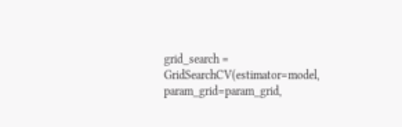grid_search = GridSearchCV(estimator=model, param_grid=param_grid,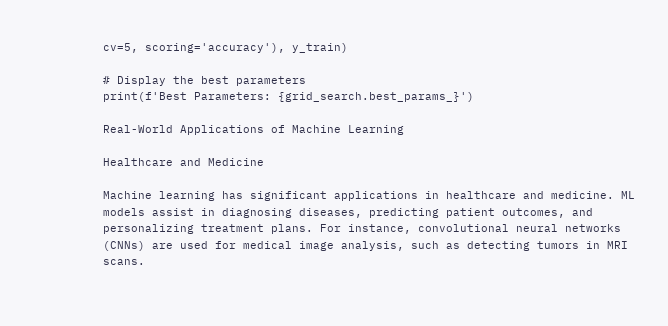cv=5, scoring='accuracy'), y_train)

# Display the best parameters
print(f'Best Parameters: {grid_search.best_params_}')

Real-World Applications of Machine Learning

Healthcare and Medicine

Machine learning has significant applications in healthcare and medicine. ML models assist in diagnosing diseases, predicting patient outcomes, and personalizing treatment plans. For instance, convolutional neural networks (CNNs) are used for medical image analysis, such as detecting tumors in MRI scans.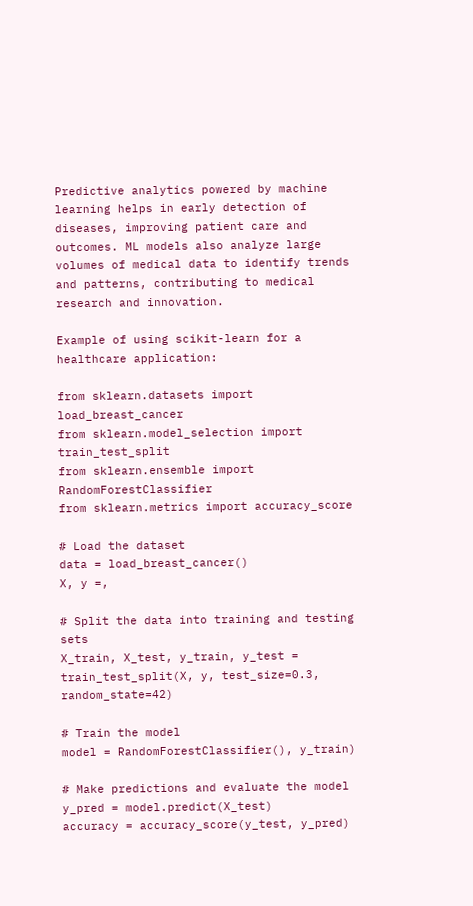Predictive analytics powered by machine learning helps in early detection of diseases, improving patient care and outcomes. ML models also analyze large volumes of medical data to identify trends and patterns, contributing to medical research and innovation.

Example of using scikit-learn for a healthcare application:

from sklearn.datasets import load_breast_cancer
from sklearn.model_selection import train_test_split
from sklearn.ensemble import RandomForestClassifier
from sklearn.metrics import accuracy_score

# Load the dataset
data = load_breast_cancer()
X, y =,

# Split the data into training and testing sets
X_train, X_test, y_train, y_test = train_test_split(X, y, test_size=0.3, random_state=42)

# Train the model
model = RandomForestClassifier(), y_train)

# Make predictions and evaluate the model
y_pred = model.predict(X_test)
accuracy = accuracy_score(y_test, y_pred)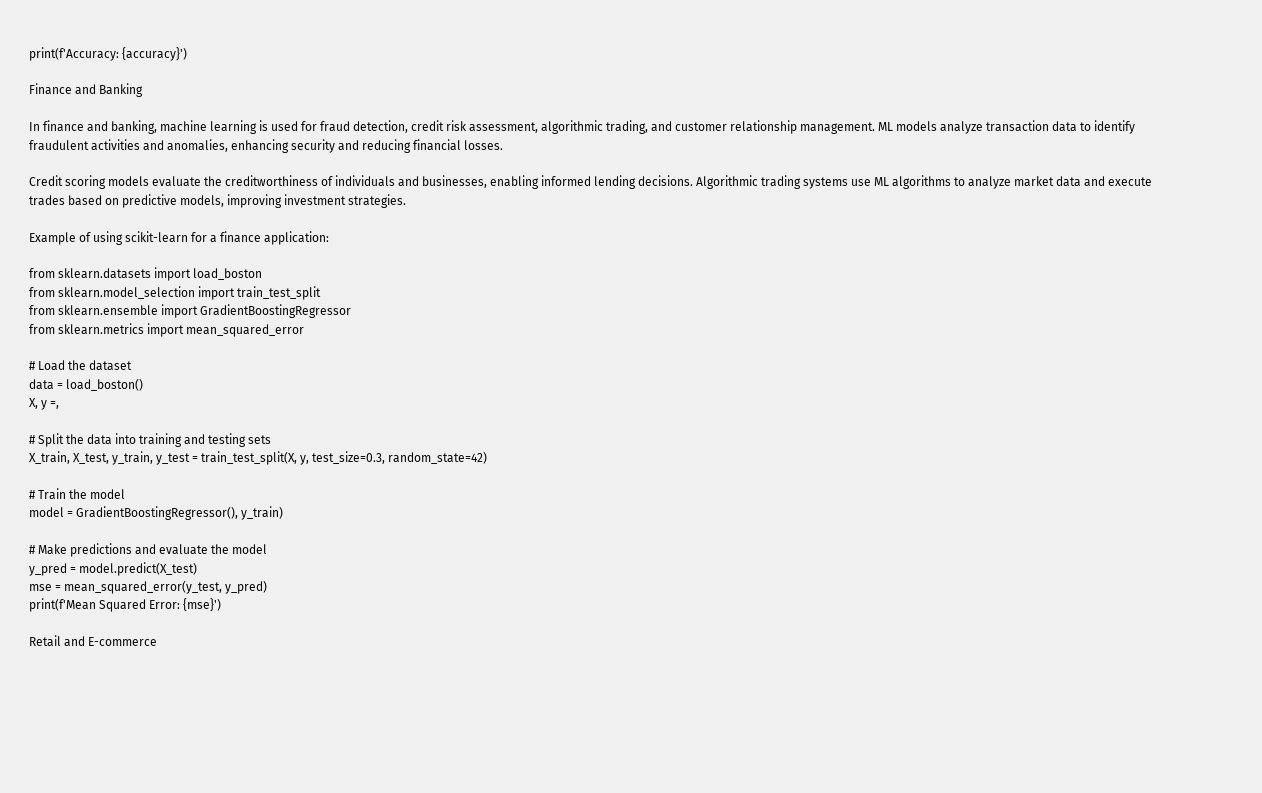print(f'Accuracy: {accuracy}')

Finance and Banking

In finance and banking, machine learning is used for fraud detection, credit risk assessment, algorithmic trading, and customer relationship management. ML models analyze transaction data to identify fraudulent activities and anomalies, enhancing security and reducing financial losses.

Credit scoring models evaluate the creditworthiness of individuals and businesses, enabling informed lending decisions. Algorithmic trading systems use ML algorithms to analyze market data and execute trades based on predictive models, improving investment strategies.

Example of using scikit-learn for a finance application:

from sklearn.datasets import load_boston
from sklearn.model_selection import train_test_split
from sklearn.ensemble import GradientBoostingRegressor
from sklearn.metrics import mean_squared_error

# Load the dataset
data = load_boston()
X, y =,

# Split the data into training and testing sets
X_train, X_test, y_train, y_test = train_test_split(X, y, test_size=0.3, random_state=42)

# Train the model
model = GradientBoostingRegressor(), y_train)

# Make predictions and evaluate the model
y_pred = model.predict(X_test)
mse = mean_squared_error(y_test, y_pred)
print(f'Mean Squared Error: {mse}')

Retail and E-commerce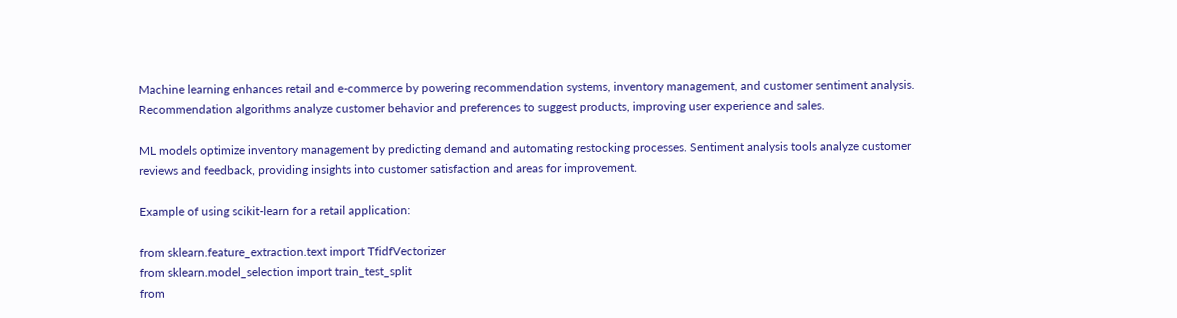Machine learning enhances retail and e-commerce by powering recommendation systems, inventory management, and customer sentiment analysis. Recommendation algorithms analyze customer behavior and preferences to suggest products, improving user experience and sales.

ML models optimize inventory management by predicting demand and automating restocking processes. Sentiment analysis tools analyze customer reviews and feedback, providing insights into customer satisfaction and areas for improvement.

Example of using scikit-learn for a retail application:

from sklearn.feature_extraction.text import TfidfVectorizer
from sklearn.model_selection import train_test_split
from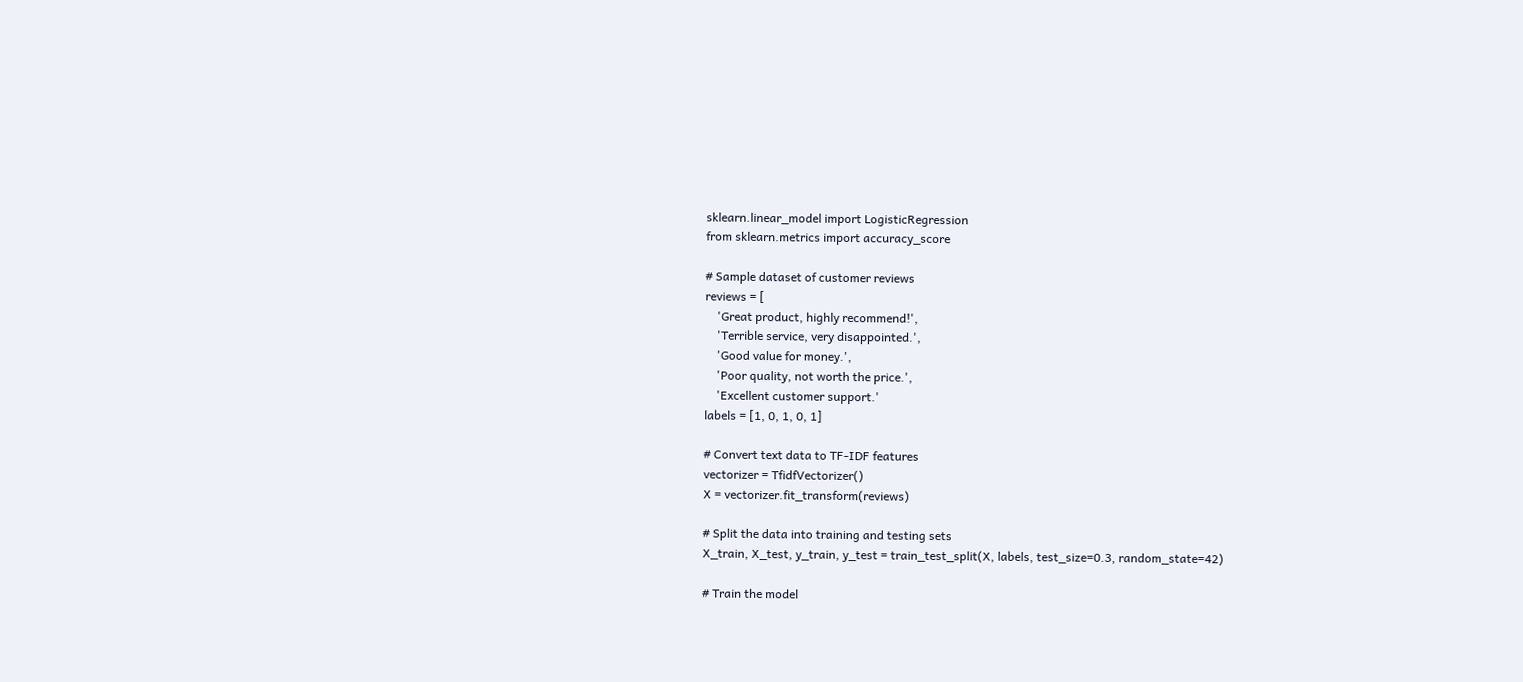sklearn.linear_model import LogisticRegression
from sklearn.metrics import accuracy_score

# Sample dataset of customer reviews
reviews = [
    'Great product, highly recommend!',
    'Terrible service, very disappointed.',
    'Good value for money.',
    'Poor quality, not worth the price.',
    'Excellent customer support.'
labels = [1, 0, 1, 0, 1]

# Convert text data to TF-IDF features
vectorizer = TfidfVectorizer()
X = vectorizer.fit_transform(reviews)

# Split the data into training and testing sets
X_train, X_test, y_train, y_test = train_test_split(X, labels, test_size=0.3, random_state=42)

# Train the model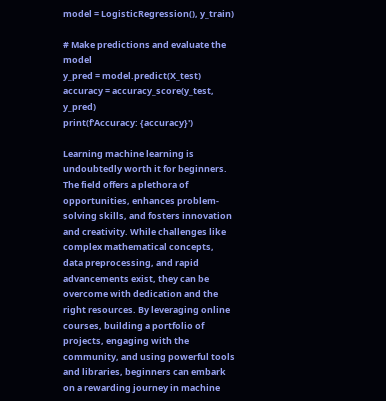model = LogisticRegression(), y_train)

# Make predictions and evaluate the model
y_pred = model.predict(X_test)
accuracy = accuracy_score(y_test, y_pred)
print(f'Accuracy: {accuracy}')

Learning machine learning is undoubtedly worth it for beginners. The field offers a plethora of opportunities, enhances problem-solving skills, and fosters innovation and creativity. While challenges like complex mathematical concepts, data preprocessing, and rapid advancements exist, they can be overcome with dedication and the right resources. By leveraging online courses, building a portfolio of projects, engaging with the community, and using powerful tools and libraries, beginners can embark on a rewarding journey in machine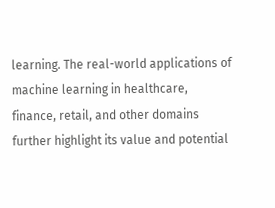learning. The real-world applications of machine learning in healthcare, finance, retail, and other domains further highlight its value and potential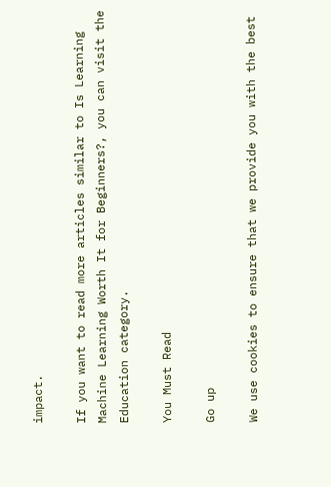impact.

If you want to read more articles similar to Is Learning Machine Learning Worth It for Beginners?, you can visit the Education category.

You Must Read

Go up

We use cookies to ensure that we provide you with the best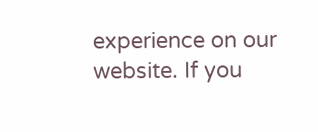experience on our website. If you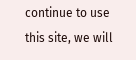continue to use this site, we will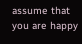assume that you are happy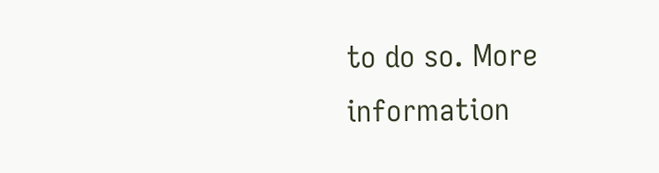to do so. More information